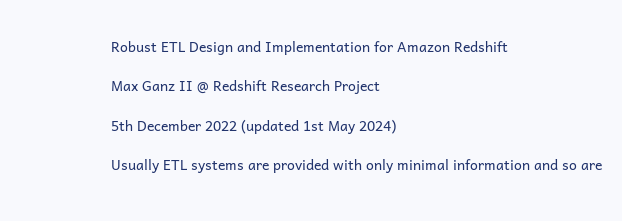Robust ETL Design and Implementation for Amazon Redshift

Max Ganz II @ Redshift Research Project

5th December 2022 (updated 1st May 2024)

Usually ETL systems are provided with only minimal information and so are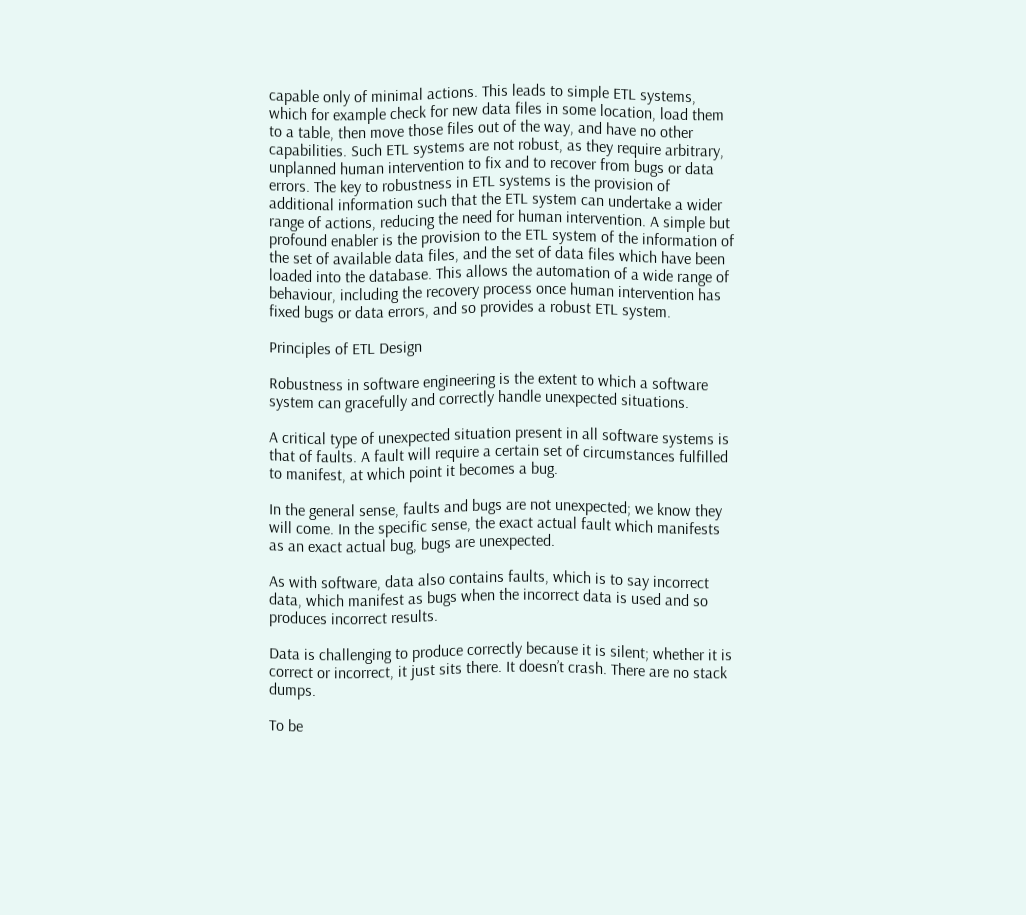capable only of minimal actions. This leads to simple ETL systems, which for example check for new data files in some location, load them to a table, then move those files out of the way, and have no other capabilities. Such ETL systems are not robust, as they require arbitrary, unplanned human intervention to fix and to recover from bugs or data errors. The key to robustness in ETL systems is the provision of additional information such that the ETL system can undertake a wider range of actions, reducing the need for human intervention. A simple but profound enabler is the provision to the ETL system of the information of the set of available data files, and the set of data files which have been loaded into the database. This allows the automation of a wide range of behaviour, including the recovery process once human intervention has fixed bugs or data errors, and so provides a robust ETL system.

Principles of ETL Design

Robustness in software engineering is the extent to which a software system can gracefully and correctly handle unexpected situations.

A critical type of unexpected situation present in all software systems is that of faults. A fault will require a certain set of circumstances fulfilled to manifest, at which point it becomes a bug.

In the general sense, faults and bugs are not unexpected; we know they will come. In the specific sense, the exact actual fault which manifests as an exact actual bug, bugs are unexpected.

As with software, data also contains faults, which is to say incorrect data, which manifest as bugs when the incorrect data is used and so produces incorrect results.

Data is challenging to produce correctly because it is silent; whether it is correct or incorrect, it just sits there. It doesn’t crash. There are no stack dumps.

To be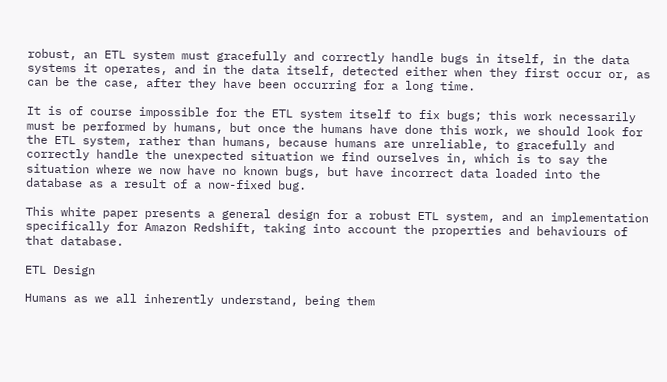robust, an ETL system must gracefully and correctly handle bugs in itself, in the data systems it operates, and in the data itself, detected either when they first occur or, as can be the case, after they have been occurring for a long time.

It is of course impossible for the ETL system itself to fix bugs; this work necessarily must be performed by humans, but once the humans have done this work, we should look for the ETL system, rather than humans, because humans are unreliable, to gracefully and correctly handle the unexpected situation we find ourselves in, which is to say the situation where we now have no known bugs, but have incorrect data loaded into the database as a result of a now-fixed bug.

This white paper presents a general design for a robust ETL system, and an implementation specifically for Amazon Redshift, taking into account the properties and behaviours of that database.

ETL Design

Humans as we all inherently understand, being them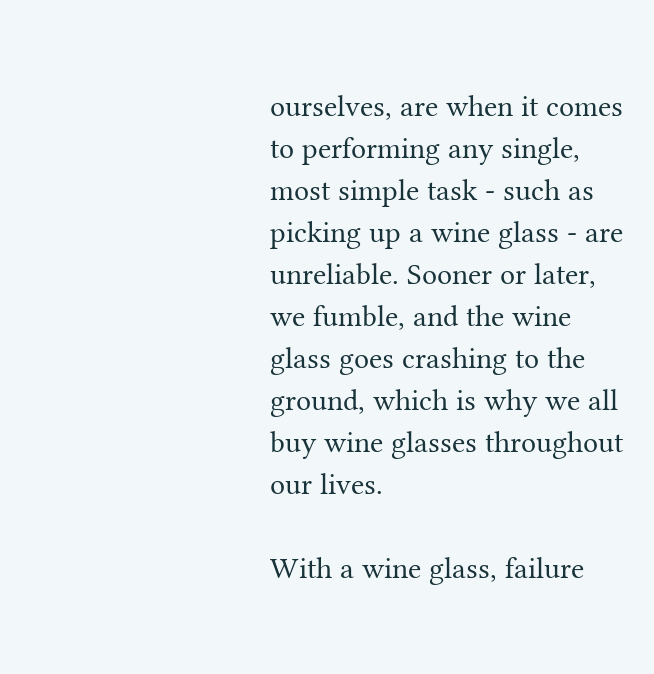ourselves, are when it comes to performing any single, most simple task - such as picking up a wine glass - are unreliable. Sooner or later, we fumble, and the wine glass goes crashing to the ground, which is why we all buy wine glasses throughout our lives.

With a wine glass, failure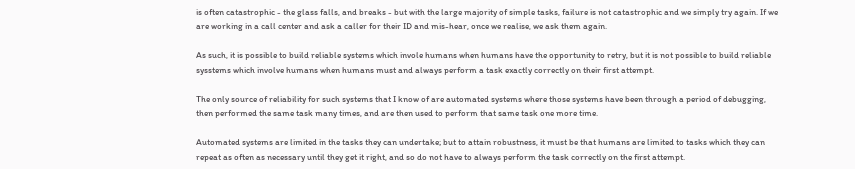is often catastrophic - the glass falls, and breaks - but with the large majority of simple tasks, failure is not catastrophic and we simply try again. If we are working in a call center and ask a caller for their ID and mis-hear, once we realise, we ask them again.

As such, it is possible to build reliable systems which invole humans when humans have the opportunity to retry, but it is not possible to build reliable sysstems which involve humans when humans must and always perform a task exactly correctly on their first attempt.

The only source of reliability for such systems that I know of are automated systems where those systems have been through a period of debugging, then performed the same task many times, and are then used to perform that same task one more time.

Automated systems are limited in the tasks they can undertake; but to attain robustness, it must be that humans are limited to tasks which they can repeat as often as necessary until they get it right, and so do not have to always perform the task correctly on the first attempt.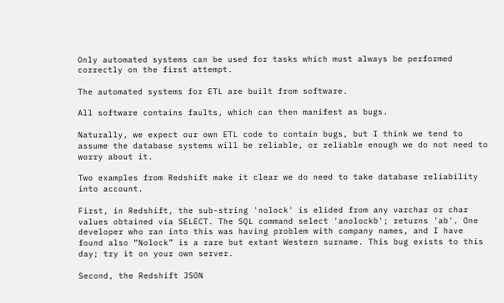Only automated systems can be used for tasks which must always be performed correctly on the first attempt.

The automated systems for ETL are built from software.

All software contains faults, which can then manifest as bugs.

Naturally, we expect our own ETL code to contain bugs, but I think we tend to assume the database systems will be reliable, or reliable enough we do not need to worry about it.

Two examples from Redshift make it clear we do need to take database reliability into account.

First, in Redshift, the sub-string 'nolock' is elided from any varchar or char values obtained via SELECT. The SQL command select 'anolockb'; returns 'ab'. One developer who ran into this was having problem with company names, and I have found also “Nolock” is a rare but extant Western surname. This bug exists to this day; try it on your own server.

Second, the Redshift JSON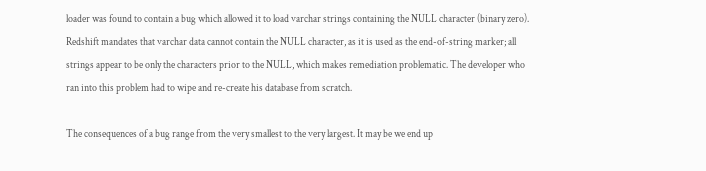loader was found to contain a bug which allowed it to load varchar strings containing the NULL character (binary zero). Redshift mandates that varchar data cannot contain the NULL character, as it is used as the end-of-string marker; all strings appear to be only the characters prior to the NULL, which makes remediation problematic. The developer who ran into this problem had to wipe and re-create his database from scratch.

The consequences of a bug range from the very smallest to the very largest. It may be we end up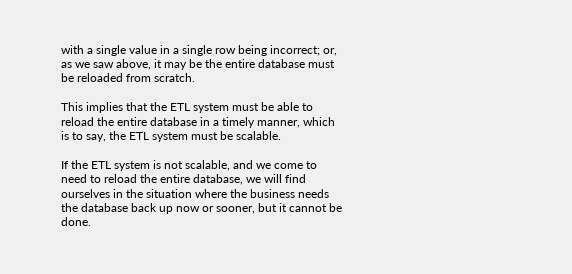with a single value in a single row being incorrect; or, as we saw above, it may be the entire database must be reloaded from scratch.

This implies that the ETL system must be able to reload the entire database in a timely manner, which is to say, the ETL system must be scalable.

If the ETL system is not scalable, and we come to need to reload the entire database, we will find ourselves in the situation where the business needs the database back up now or sooner, but it cannot be done.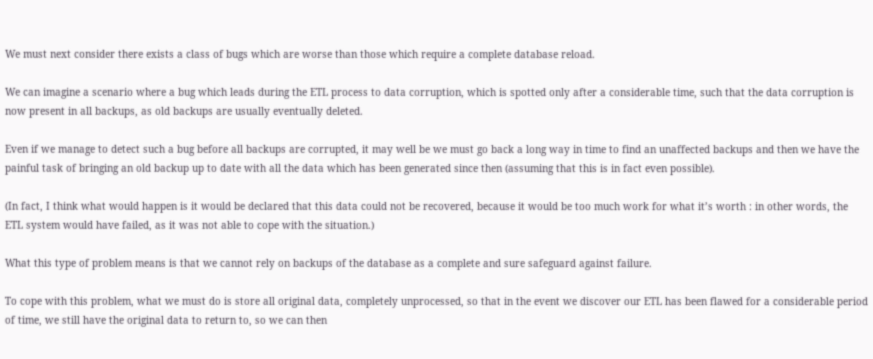We must next consider there exists a class of bugs which are worse than those which require a complete database reload.

We can imagine a scenario where a bug which leads during the ETL process to data corruption, which is spotted only after a considerable time, such that the data corruption is now present in all backups, as old backups are usually eventually deleted.

Even if we manage to detect such a bug before all backups are corrupted, it may well be we must go back a long way in time to find an unaffected backups and then we have the painful task of bringing an old backup up to date with all the data which has been generated since then (assuming that this is in fact even possible).

(In fact, I think what would happen is it would be declared that this data could not be recovered, because it would be too much work for what it’s worth : in other words, the ETL system would have failed, as it was not able to cope with the situation.)

What this type of problem means is that we cannot rely on backups of the database as a complete and sure safeguard against failure.

To cope with this problem, what we must do is store all original data, completely unprocessed, so that in the event we discover our ETL has been flawed for a considerable period of time, we still have the original data to return to, so we can then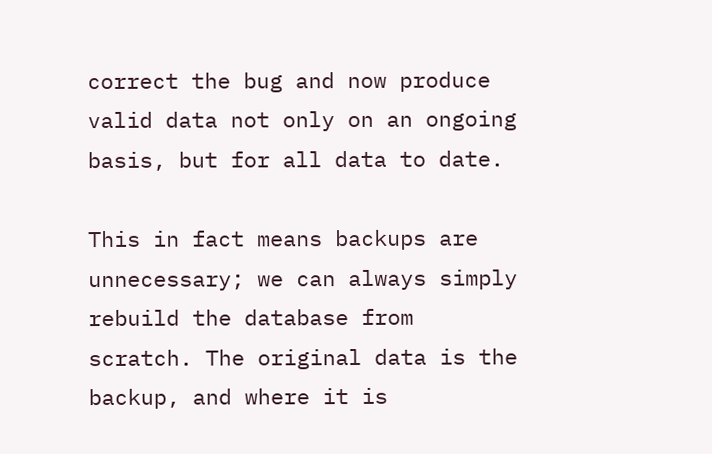correct the bug and now produce valid data not only on an ongoing basis, but for all data to date.

This in fact means backups are unnecessary; we can always simply rebuild the database from scratch. The original data is the backup, and where it is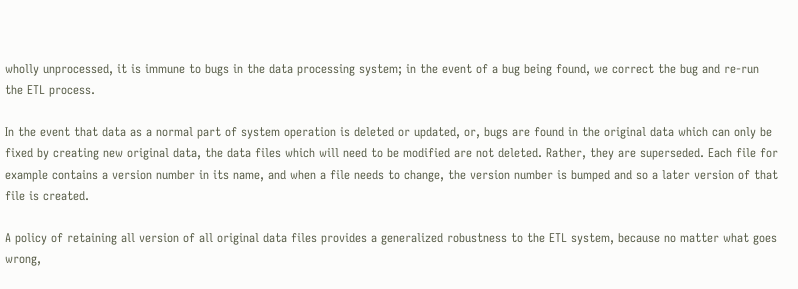wholly unprocessed, it is immune to bugs in the data processing system; in the event of a bug being found, we correct the bug and re-run the ETL process.

In the event that data as a normal part of system operation is deleted or updated, or, bugs are found in the original data which can only be fixed by creating new original data, the data files which will need to be modified are not deleted. Rather, they are superseded. Each file for example contains a version number in its name, and when a file needs to change, the version number is bumped and so a later version of that file is created.

A policy of retaining all version of all original data files provides a generalized robustness to the ETL system, because no matter what goes wrong,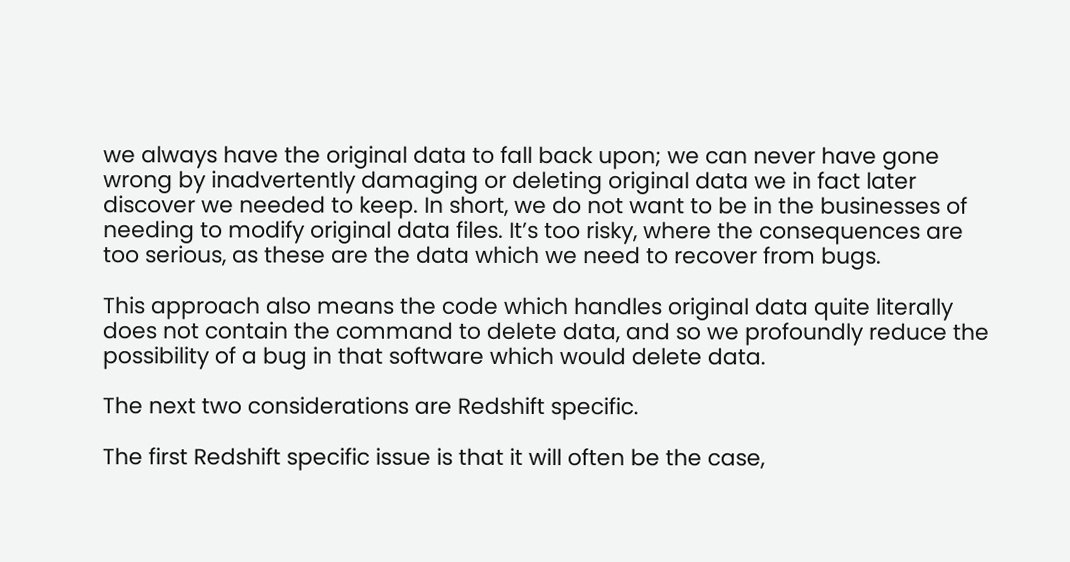we always have the original data to fall back upon; we can never have gone wrong by inadvertently damaging or deleting original data we in fact later discover we needed to keep. In short, we do not want to be in the businesses of needing to modify original data files. It’s too risky, where the consequences are too serious, as these are the data which we need to recover from bugs.

This approach also means the code which handles original data quite literally does not contain the command to delete data, and so we profoundly reduce the possibility of a bug in that software which would delete data.

The next two considerations are Redshift specific.

The first Redshift specific issue is that it will often be the case,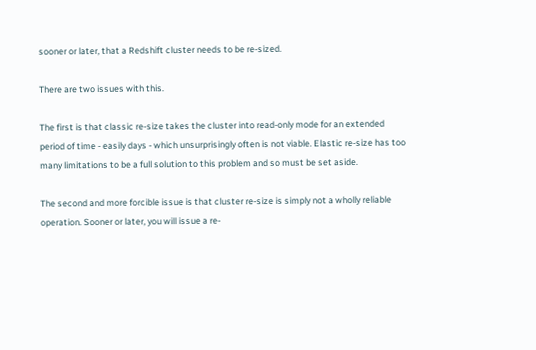sooner or later, that a Redshift cluster needs to be re-sized.

There are two issues with this.

The first is that classic re-size takes the cluster into read-only mode for an extended period of time - easily days - which unsurprisingly often is not viable. Elastic re-size has too many limitations to be a full solution to this problem and so must be set aside.

The second and more forcible issue is that cluster re-size is simply not a wholly reliable operation. Sooner or later, you will issue a re-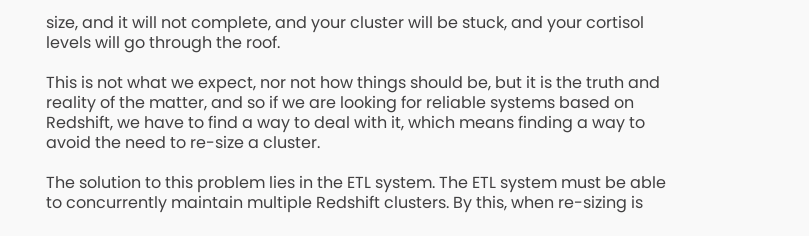size, and it will not complete, and your cluster will be stuck, and your cortisol levels will go through the roof.

This is not what we expect, nor not how things should be, but it is the truth and reality of the matter, and so if we are looking for reliable systems based on Redshift, we have to find a way to deal with it, which means finding a way to avoid the need to re-size a cluster.

The solution to this problem lies in the ETL system. The ETL system must be able to concurrently maintain multiple Redshift clusters. By this, when re-sizing is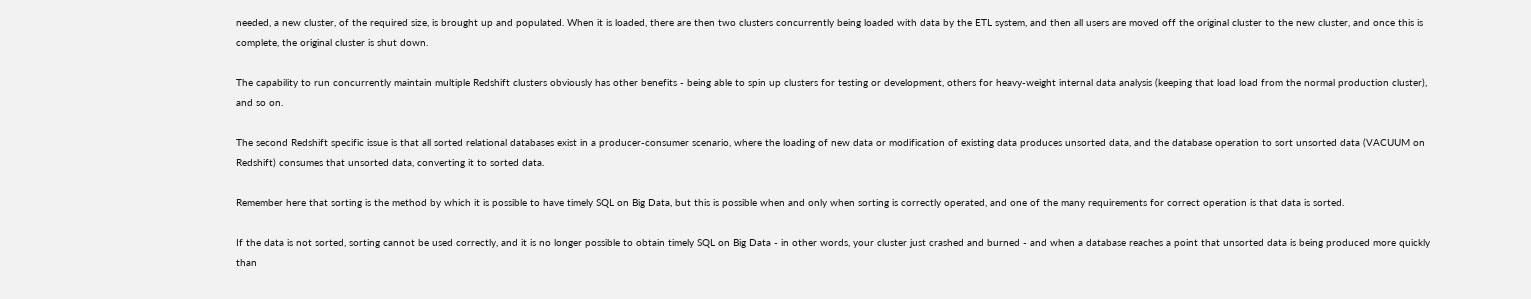needed, a new cluster, of the required size, is brought up and populated. When it is loaded, there are then two clusters concurrently being loaded with data by the ETL system, and then all users are moved off the original cluster to the new cluster, and once this is complete, the original cluster is shut down.

The capability to run concurrently maintain multiple Redshift clusters obviously has other benefits - being able to spin up clusters for testing or development, others for heavy-weight internal data analysis (keeping that load load from the normal production cluster), and so on.

The second Redshift specific issue is that all sorted relational databases exist in a producer-consumer scenario, where the loading of new data or modification of existing data produces unsorted data, and the database operation to sort unsorted data (VACUUM on Redshift) consumes that unsorted data, converting it to sorted data.

Remember here that sorting is the method by which it is possible to have timely SQL on Big Data, but this is possible when and only when sorting is correctly operated, and one of the many requirements for correct operation is that data is sorted.

If the data is not sorted, sorting cannot be used correctly, and it is no longer possible to obtain timely SQL on Big Data - in other words, your cluster just crashed and burned - and when a database reaches a point that unsorted data is being produced more quickly than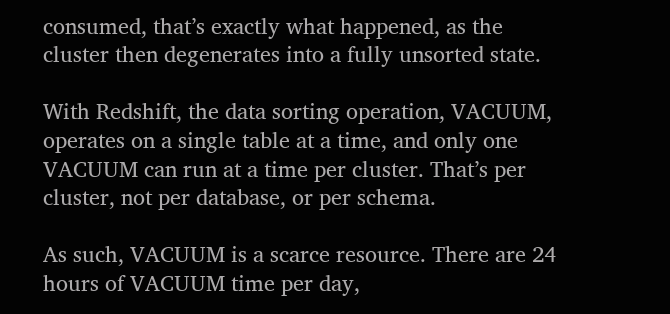consumed, that’s exactly what happened, as the cluster then degenerates into a fully unsorted state.

With Redshift, the data sorting operation, VACUUM, operates on a single table at a time, and only one VACUUM can run at a time per cluster. That’s per cluster, not per database, or per schema.

As such, VACUUM is a scarce resource. There are 24 hours of VACUUM time per day,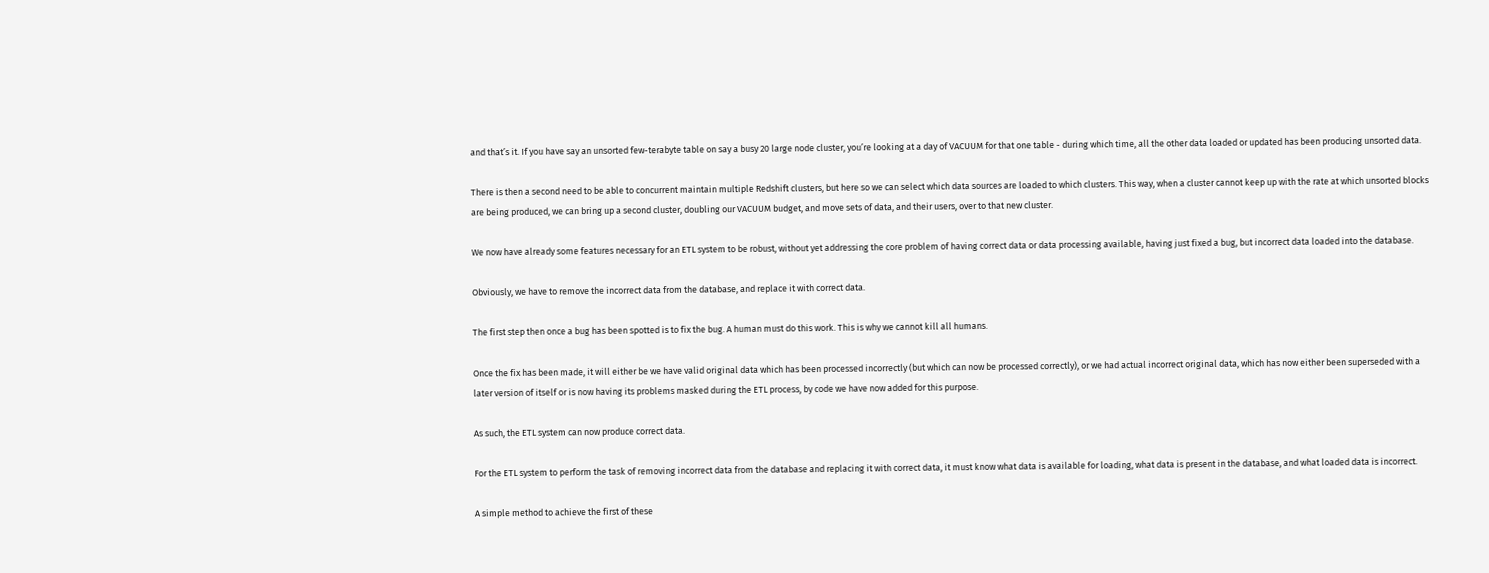and that’s it. If you have say an unsorted few-terabyte table on say a busy 20 large node cluster, you’re looking at a day of VACUUM for that one table - during which time, all the other data loaded or updated has been producing unsorted data.

There is then a second need to be able to concurrent maintain multiple Redshift clusters, but here so we can select which data sources are loaded to which clusters. This way, when a cluster cannot keep up with the rate at which unsorted blocks are being produced, we can bring up a second cluster, doubling our VACUUM budget, and move sets of data, and their users, over to that new cluster.

We now have already some features necessary for an ETL system to be robust, without yet addressing the core problem of having correct data or data processing available, having just fixed a bug, but incorrect data loaded into the database.

Obviously, we have to remove the incorrect data from the database, and replace it with correct data.

The first step then once a bug has been spotted is to fix the bug. A human must do this work. This is why we cannot kill all humans.

Once the fix has been made, it will either be we have valid original data which has been processed incorrectly (but which can now be processed correctly), or we had actual incorrect original data, which has now either been superseded with a later version of itself or is now having its problems masked during the ETL process, by code we have now added for this purpose.

As such, the ETL system can now produce correct data.

For the ETL system to perform the task of removing incorrect data from the database and replacing it with correct data, it must know what data is available for loading, what data is present in the database, and what loaded data is incorrect.

A simple method to achieve the first of these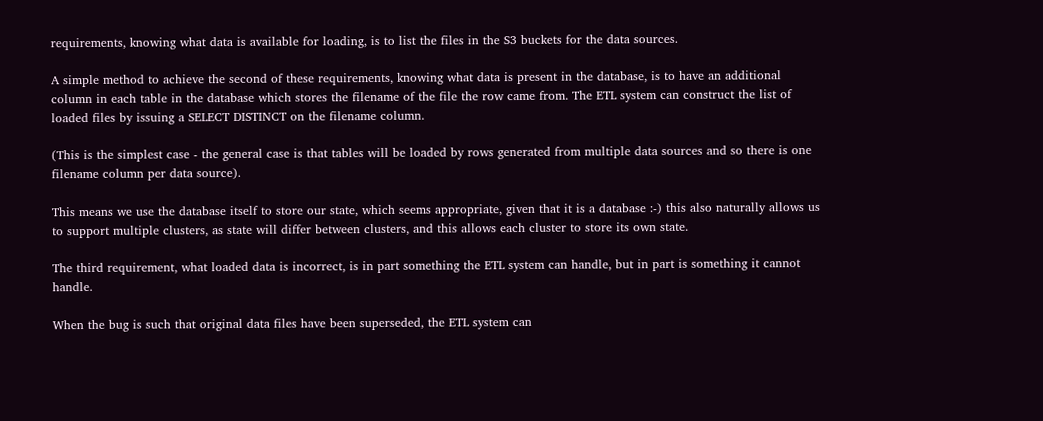requirements, knowing what data is available for loading, is to list the files in the S3 buckets for the data sources.

A simple method to achieve the second of these requirements, knowing what data is present in the database, is to have an additional column in each table in the database which stores the filename of the file the row came from. The ETL system can construct the list of loaded files by issuing a SELECT DISTINCT on the filename column.

(This is the simplest case - the general case is that tables will be loaded by rows generated from multiple data sources and so there is one filename column per data source).

This means we use the database itself to store our state, which seems appropriate, given that it is a database :-) this also naturally allows us to support multiple clusters, as state will differ between clusters, and this allows each cluster to store its own state.

The third requirement, what loaded data is incorrect, is in part something the ETL system can handle, but in part is something it cannot handle.

When the bug is such that original data files have been superseded, the ETL system can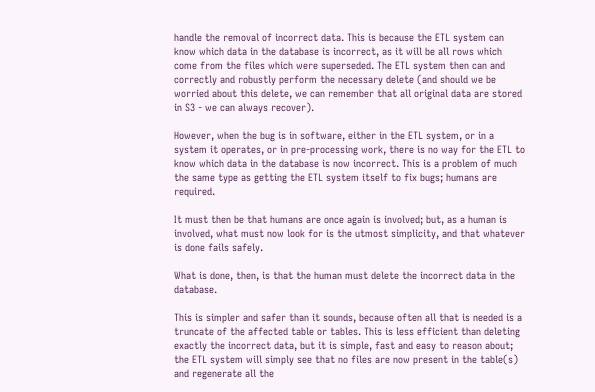handle the removal of incorrect data. This is because the ETL system can know which data in the database is incorrect, as it will be all rows which come from the files which were superseded. The ETL system then can and correctly and robustly perform the necessary delete (and should we be worried about this delete, we can remember that all original data are stored in S3 - we can always recover).

However, when the bug is in software, either in the ETL system, or in a system it operates, or in pre-processing work, there is no way for the ETL to know which data in the database is now incorrect. This is a problem of much the same type as getting the ETL system itself to fix bugs; humans are required.

It must then be that humans are once again is involved; but, as a human is involved, what must now look for is the utmost simplicity, and that whatever is done fails safely.

What is done, then, is that the human must delete the incorrect data in the database.

This is simpler and safer than it sounds, because often all that is needed is a truncate of the affected table or tables. This is less efficient than deleting exactly the incorrect data, but it is simple, fast and easy to reason about; the ETL system will simply see that no files are now present in the table(s) and regenerate all the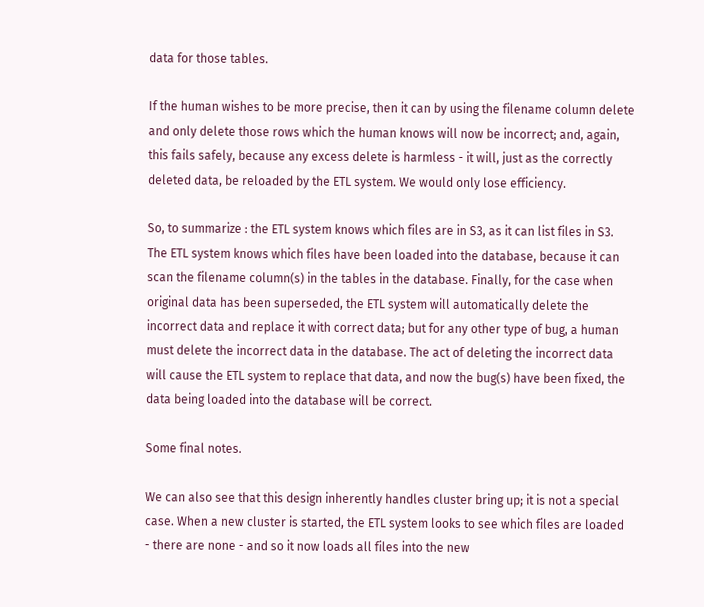data for those tables.

If the human wishes to be more precise, then it can by using the filename column delete and only delete those rows which the human knows will now be incorrect; and, again, this fails safely, because any excess delete is harmless - it will, just as the correctly deleted data, be reloaded by the ETL system. We would only lose efficiency.

So, to summarize : the ETL system knows which files are in S3, as it can list files in S3. The ETL system knows which files have been loaded into the database, because it can scan the filename column(s) in the tables in the database. Finally, for the case when original data has been superseded, the ETL system will automatically delete the incorrect data and replace it with correct data; but for any other type of bug, a human must delete the incorrect data in the database. The act of deleting the incorrect data will cause the ETL system to replace that data, and now the bug(s) have been fixed, the data being loaded into the database will be correct.

Some final notes.

We can also see that this design inherently handles cluster bring up; it is not a special case. When a new cluster is started, the ETL system looks to see which files are loaded - there are none - and so it now loads all files into the new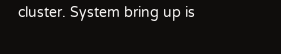cluster. System bring up is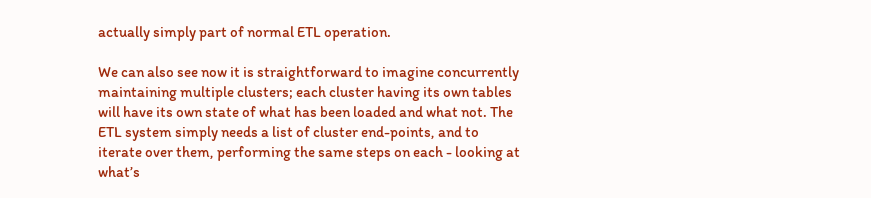actually simply part of normal ETL operation.

We can also see now it is straightforward to imagine concurrently maintaining multiple clusters; each cluster having its own tables will have its own state of what has been loaded and what not. The ETL system simply needs a list of cluster end-points, and to iterate over them, performing the same steps on each - looking at what’s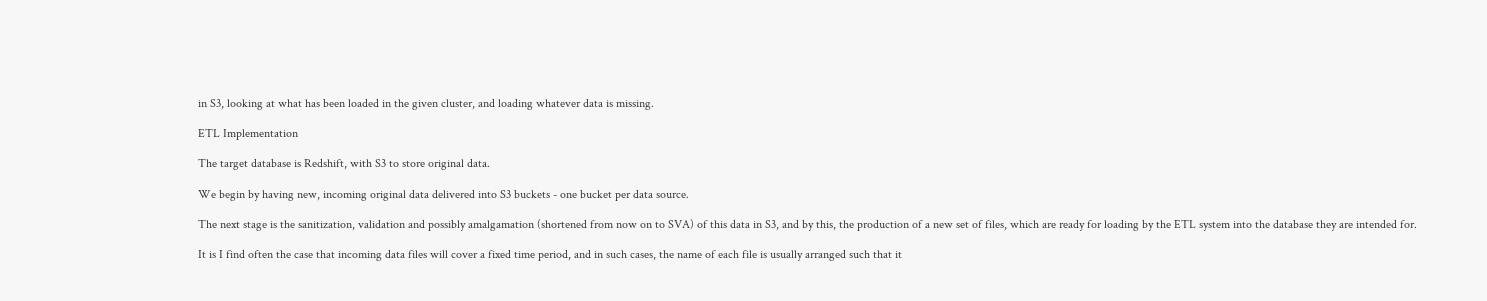in S3, looking at what has been loaded in the given cluster, and loading whatever data is missing.

ETL Implementation

The target database is Redshift, with S3 to store original data.

We begin by having new, incoming original data delivered into S3 buckets - one bucket per data source.

The next stage is the sanitization, validation and possibly amalgamation (shortened from now on to SVA) of this data in S3, and by this, the production of a new set of files, which are ready for loading by the ETL system into the database they are intended for.

It is I find often the case that incoming data files will cover a fixed time period, and in such cases, the name of each file is usually arranged such that it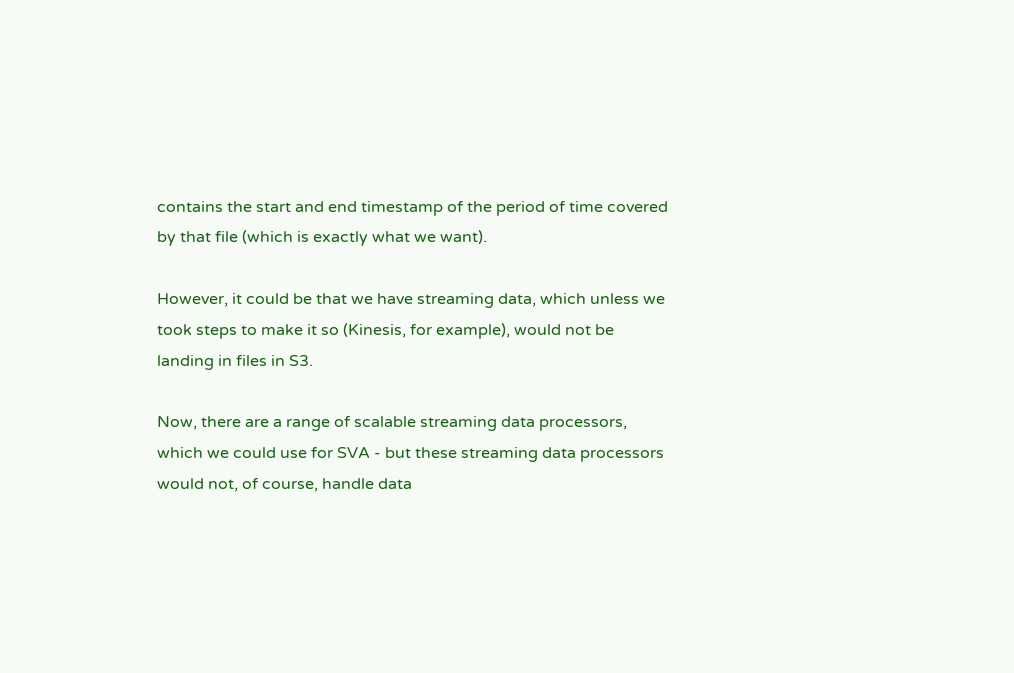contains the start and end timestamp of the period of time covered by that file (which is exactly what we want).

However, it could be that we have streaming data, which unless we took steps to make it so (Kinesis, for example), would not be landing in files in S3.

Now, there are a range of scalable streaming data processors, which we could use for SVA - but these streaming data processors would not, of course, handle data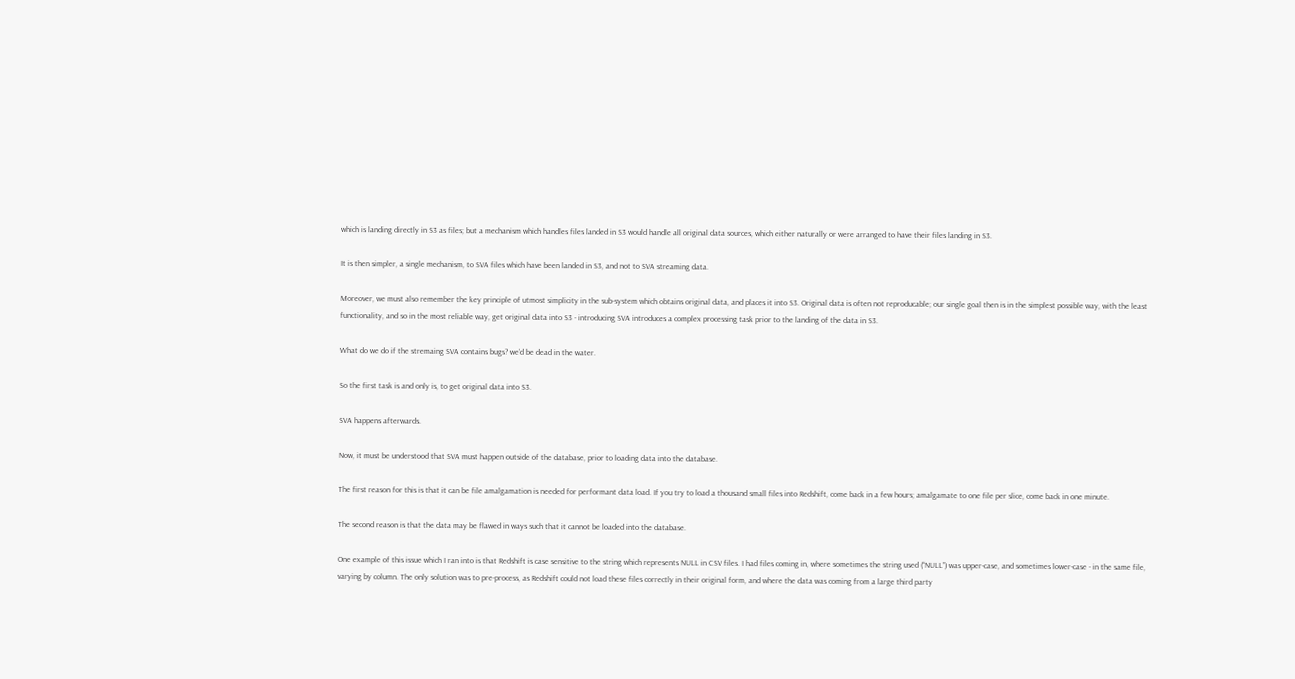which is landing directly in S3 as files; but a mechanism which handles files landed in S3 would handle all original data sources, which either naturally or were arranged to have their files landing in S3.

It is then simpler, a single mechanism, to SVA files which have been landed in S3, and not to SVA streaming data.

Moreover, we must also remember the key principle of utmost simplicity in the sub-system which obtains original data, and places it into S3. Original data is often not reproducable; our single goal then is in the simplest possible way, with the least functionality, and so in the most reliable way, get original data into S3 - introducing SVA introduces a complex processing task prior to the landing of the data in S3.

What do we do if the stremaing SVA contains bugs? we’d be dead in the water.

So the first task is and only is, to get original data into S3.

SVA happens afterwards.

Now, it must be understood that SVA must happen outside of the database, prior to loading data into the database.

The first reason for this is that it can be file amalgamation is needed for performant data load. If you try to load a thousand small files into Redshift, come back in a few hours; amalgamate to one file per slice, come back in one minute.

The second reason is that the data may be flawed in ways such that it cannot be loaded into the database.

One example of this issue which I ran into is that Redshift is case sensitive to the string which represents NULL in CSV files. I had files coming in, where sometimes the string used (“NULL”) was upper-case, and sometimes lower-case - in the same file, varying by column. The only solution was to pre-process, as Redshift could not load these files correctly in their original form, and where the data was coming from a large third party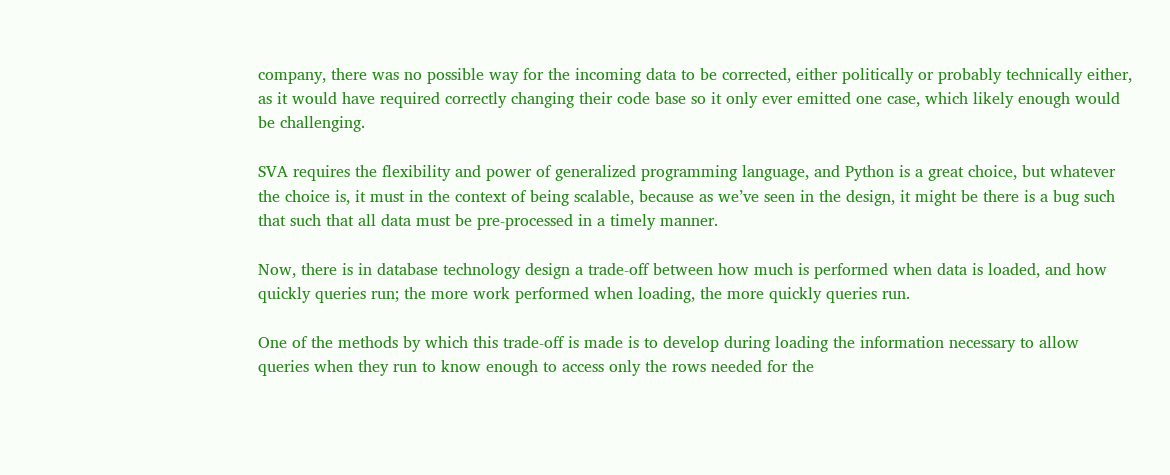company, there was no possible way for the incoming data to be corrected, either politically or probably technically either, as it would have required correctly changing their code base so it only ever emitted one case, which likely enough would be challenging.

SVA requires the flexibility and power of generalized programming language, and Python is a great choice, but whatever the choice is, it must in the context of being scalable, because as we’ve seen in the design, it might be there is a bug such that such that all data must be pre-processed in a timely manner.

Now, there is in database technology design a trade-off between how much is performed when data is loaded, and how quickly queries run; the more work performed when loading, the more quickly queries run.

One of the methods by which this trade-off is made is to develop during loading the information necessary to allow queries when they run to know enough to access only the rows needed for the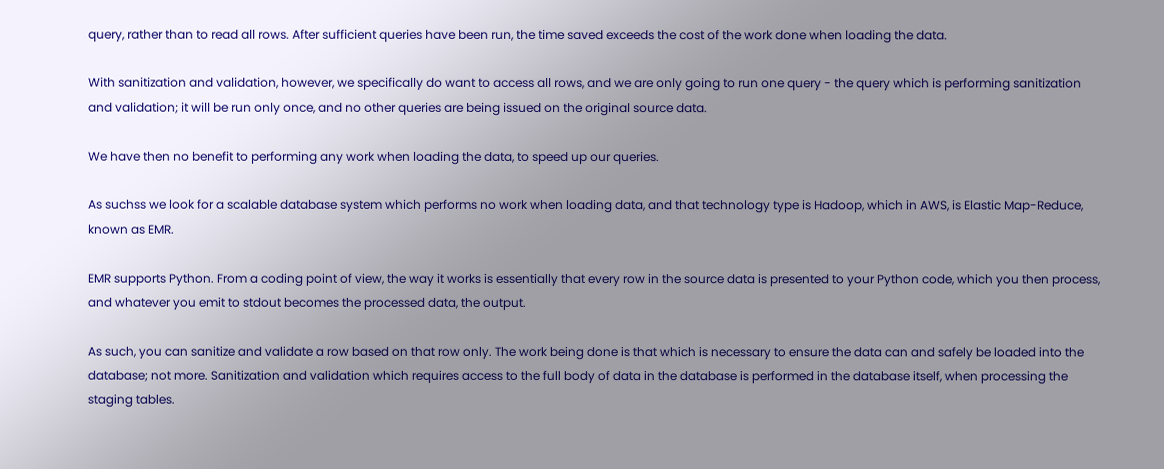query, rather than to read all rows. After sufficient queries have been run, the time saved exceeds the cost of the work done when loading the data.

With sanitization and validation, however, we specifically do want to access all rows, and we are only going to run one query - the query which is performing sanitization and validation; it will be run only once, and no other queries are being issued on the original source data.

We have then no benefit to performing any work when loading the data, to speed up our queries.

As suchss we look for a scalable database system which performs no work when loading data, and that technology type is Hadoop, which in AWS, is Elastic Map-Reduce, known as EMR.

EMR supports Python. From a coding point of view, the way it works is essentially that every row in the source data is presented to your Python code, which you then process, and whatever you emit to stdout becomes the processed data, the output.

As such, you can sanitize and validate a row based on that row only. The work being done is that which is necessary to ensure the data can and safely be loaded into the database; not more. Sanitization and validation which requires access to the full body of data in the database is performed in the database itself, when processing the staging tables.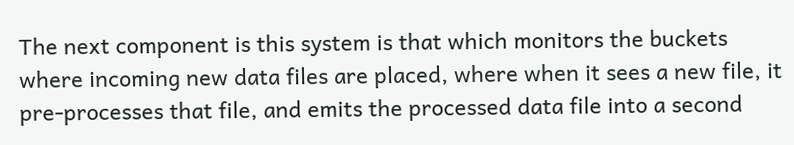The next component is this system is that which monitors the buckets where incoming new data files are placed, where when it sees a new file, it pre-processes that file, and emits the processed data file into a second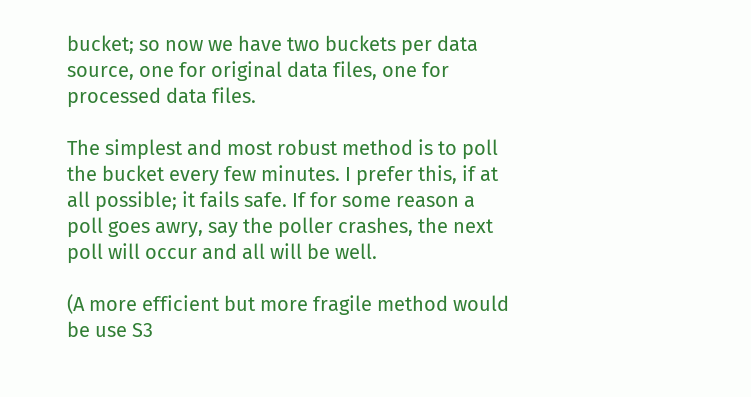bucket; so now we have two buckets per data source, one for original data files, one for processed data files.

The simplest and most robust method is to poll the bucket every few minutes. I prefer this, if at all possible; it fails safe. If for some reason a poll goes awry, say the poller crashes, the next poll will occur and all will be well.

(A more efficient but more fragile method would be use S3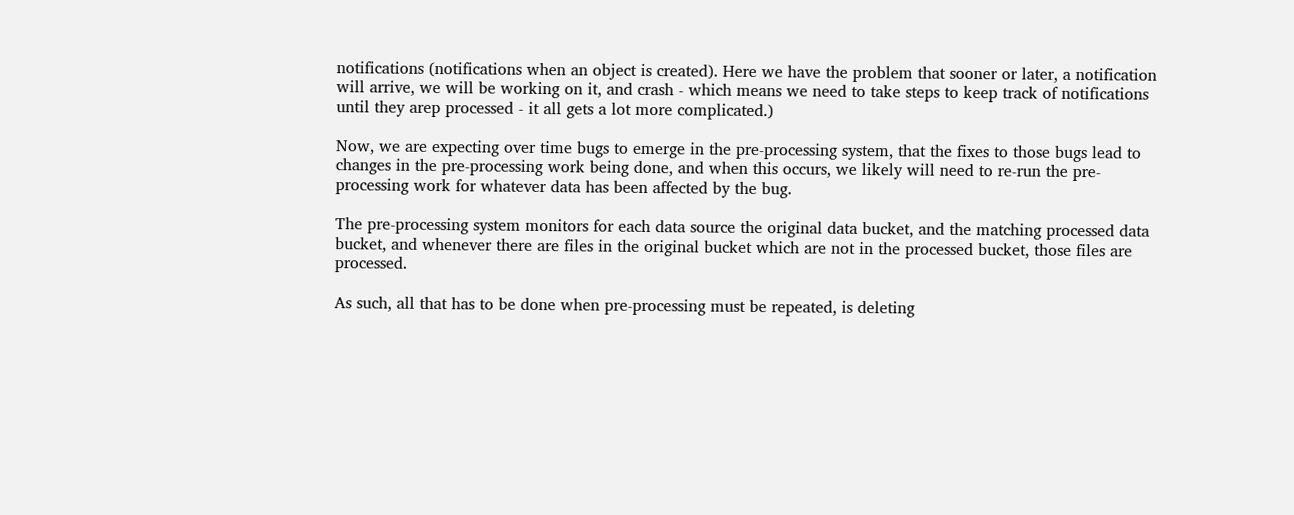notifications (notifications when an object is created). Here we have the problem that sooner or later, a notification will arrive, we will be working on it, and crash - which means we need to take steps to keep track of notifications until they arep processed - it all gets a lot more complicated.)

Now, we are expecting over time bugs to emerge in the pre-processing system, that the fixes to those bugs lead to changes in the pre-processing work being done, and when this occurs, we likely will need to re-run the pre-processing work for whatever data has been affected by the bug.

The pre-processing system monitors for each data source the original data bucket, and the matching processed data bucket, and whenever there are files in the original bucket which are not in the processed bucket, those files are processed.

As such, all that has to be done when pre-processing must be repeated, is deleting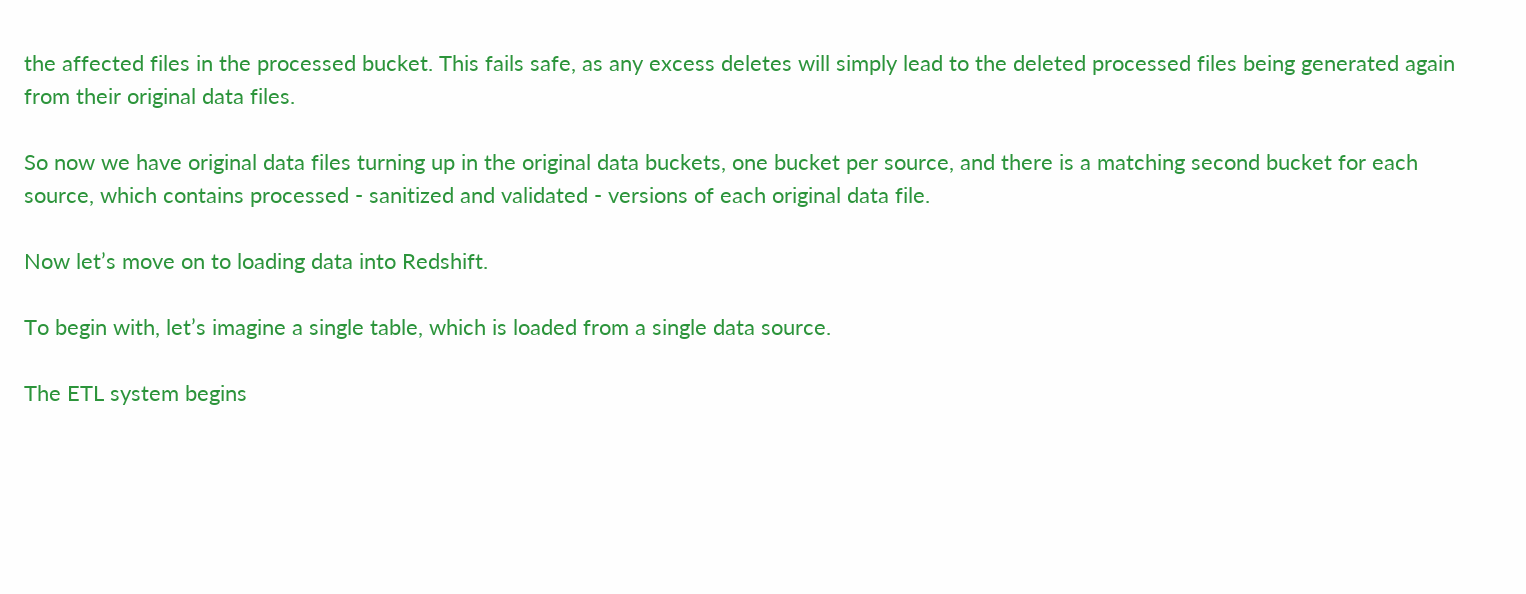the affected files in the processed bucket. This fails safe, as any excess deletes will simply lead to the deleted processed files being generated again from their original data files.

So now we have original data files turning up in the original data buckets, one bucket per source, and there is a matching second bucket for each source, which contains processed - sanitized and validated - versions of each original data file.

Now let’s move on to loading data into Redshift.

To begin with, let’s imagine a single table, which is loaded from a single data source.

The ETL system begins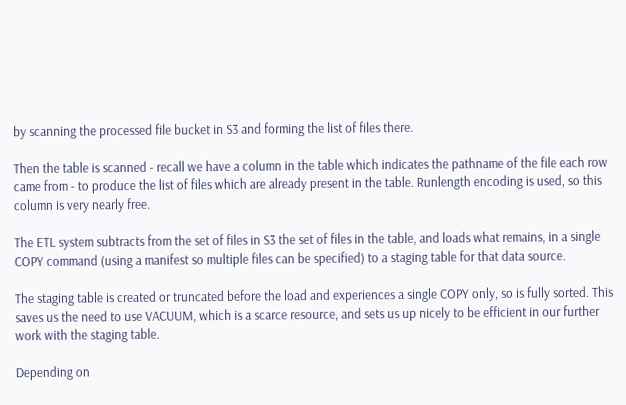by scanning the processed file bucket in S3 and forming the list of files there.

Then the table is scanned - recall we have a column in the table which indicates the pathname of the file each row came from - to produce the list of files which are already present in the table. Runlength encoding is used, so this column is very nearly free.

The ETL system subtracts from the set of files in S3 the set of files in the table, and loads what remains, in a single COPY command (using a manifest so multiple files can be specified) to a staging table for that data source.

The staging table is created or truncated before the load and experiences a single COPY only, so is fully sorted. This saves us the need to use VACUUM, which is a scarce resource, and sets us up nicely to be efficient in our further work with the staging table.

Depending on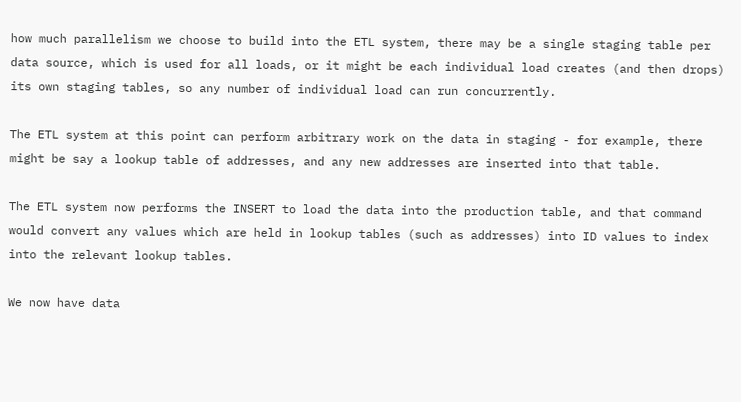how much parallelism we choose to build into the ETL system, there may be a single staging table per data source, which is used for all loads, or it might be each individual load creates (and then drops) its own staging tables, so any number of individual load can run concurrently.

The ETL system at this point can perform arbitrary work on the data in staging - for example, there might be say a lookup table of addresses, and any new addresses are inserted into that table.

The ETL system now performs the INSERT to load the data into the production table, and that command would convert any values which are held in lookup tables (such as addresses) into ID values to index into the relevant lookup tables.

We now have data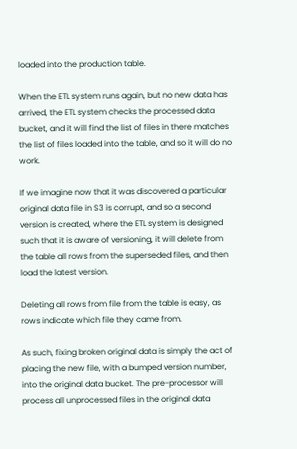loaded into the production table.

When the ETL system runs again, but no new data has arrived, the ETL system checks the processed data bucket, and it will find the list of files in there matches the list of files loaded into the table, and so it will do no work.

If we imagine now that it was discovered a particular original data file in S3 is corrupt, and so a second version is created, where the ETL system is designed such that it is aware of versioning, it will delete from the table all rows from the superseded files, and then load the latest version.

Deleting all rows from file from the table is easy, as rows indicate which file they came from.

As such, fixing broken original data is simply the act of placing the new file, with a bumped version number, into the original data bucket. The pre-processor will process all unprocessed files in the original data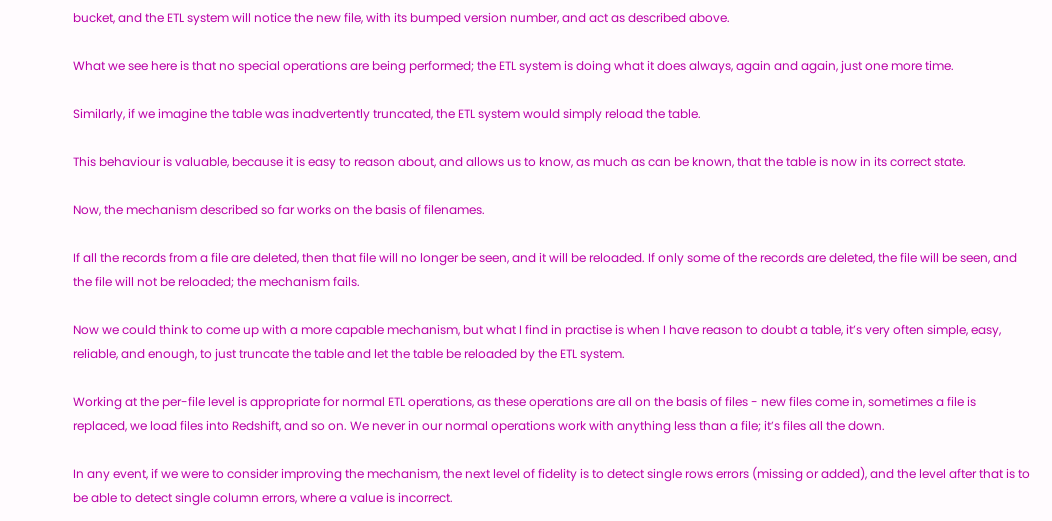bucket, and the ETL system will notice the new file, with its bumped version number, and act as described above.

What we see here is that no special operations are being performed; the ETL system is doing what it does always, again and again, just one more time.

Similarly, if we imagine the table was inadvertently truncated, the ETL system would simply reload the table.

This behaviour is valuable, because it is easy to reason about, and allows us to know, as much as can be known, that the table is now in its correct state.

Now, the mechanism described so far works on the basis of filenames.

If all the records from a file are deleted, then that file will no longer be seen, and it will be reloaded. If only some of the records are deleted, the file will be seen, and the file will not be reloaded; the mechanism fails.

Now we could think to come up with a more capable mechanism, but what I find in practise is when I have reason to doubt a table, it’s very often simple, easy, reliable, and enough, to just truncate the table and let the table be reloaded by the ETL system.

Working at the per-file level is appropriate for normal ETL operations, as these operations are all on the basis of files - new files come in, sometimes a file is replaced, we load files into Redshift, and so on. We never in our normal operations work with anything less than a file; it’s files all the down.

In any event, if we were to consider improving the mechanism, the next level of fidelity is to detect single rows errors (missing or added), and the level after that is to be able to detect single column errors, where a value is incorrect.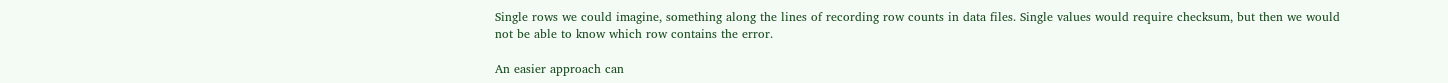Single rows we could imagine, something along the lines of recording row counts in data files. Single values would require checksum, but then we would not be able to know which row contains the error.

An easier approach can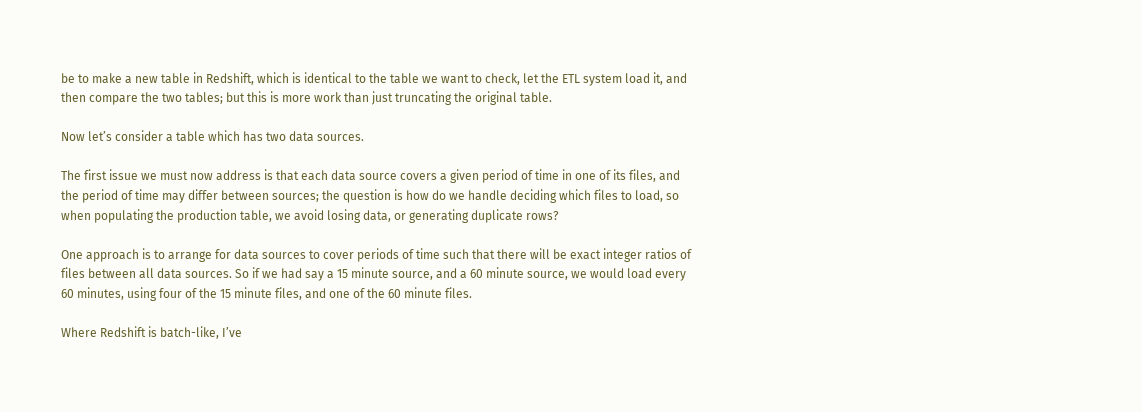be to make a new table in Redshift, which is identical to the table we want to check, let the ETL system load it, and then compare the two tables; but this is more work than just truncating the original table.

Now let’s consider a table which has two data sources.

The first issue we must now address is that each data source covers a given period of time in one of its files, and the period of time may differ between sources; the question is how do we handle deciding which files to load, so when populating the production table, we avoid losing data, or generating duplicate rows?

One approach is to arrange for data sources to cover periods of time such that there will be exact integer ratios of files between all data sources. So if we had say a 15 minute source, and a 60 minute source, we would load every 60 minutes, using four of the 15 minute files, and one of the 60 minute files.

Where Redshift is batch-like, I’ve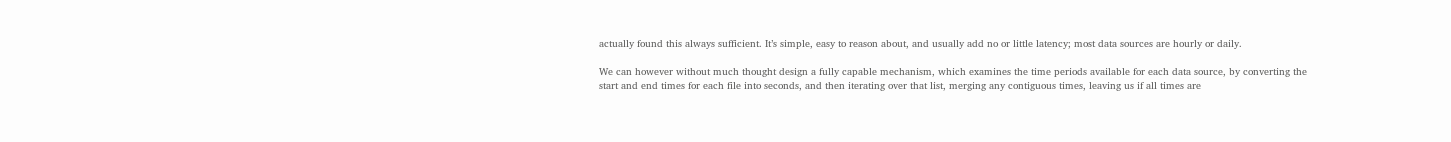actually found this always sufficient. It’s simple, easy to reason about, and usually add no or little latency; most data sources are hourly or daily.

We can however without much thought design a fully capable mechanism, which examines the time periods available for each data source, by converting the start and end times for each file into seconds, and then iterating over that list, merging any contiguous times, leaving us if all times are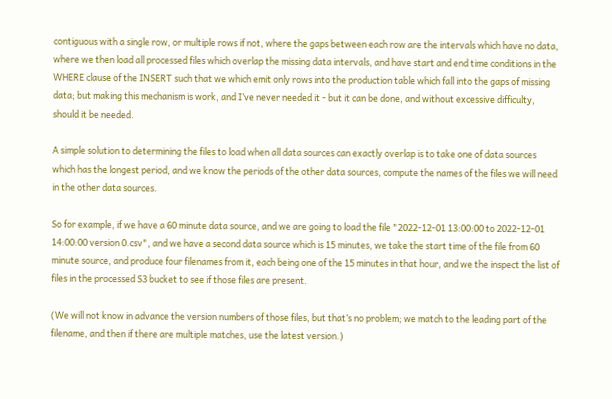contiguous with a single row, or multiple rows if not, where the gaps between each row are the intervals which have no data, where we then load all processed files which overlap the missing data intervals, and have start and end time conditions in the WHERE clause of the INSERT such that we which emit only rows into the production table which fall into the gaps of missing data; but making this mechanism is work, and I’ve never needed it - but it can be done, and without excessive difficulty, should it be needed.

A simple solution to determining the files to load when all data sources can exactly overlap is to take one of data sources which has the longest period, and we know the periods of the other data sources, compute the names of the files we will need in the other data sources.

So for example, if we have a 60 minute data source, and we are going to load the file "2022-12-01 13:00:00 to 2022-12-01 14:00:00 version 0.csv", and we have a second data source which is 15 minutes, we take the start time of the file from 60 minute source, and produce four filenames from it, each being one of the 15 minutes in that hour, and we the inspect the list of files in the processed S3 bucket to see if those files are present.

(We will not know in advance the version numbers of those files, but that’s no problem; we match to the leading part of the filename, and then if there are multiple matches, use the latest version.)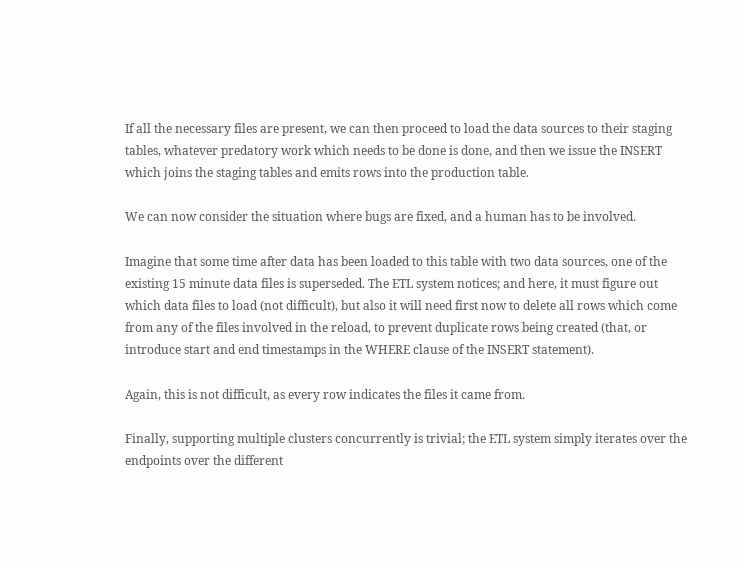If all the necessary files are present, we can then proceed to load the data sources to their staging tables, whatever predatory work which needs to be done is done, and then we issue the INSERT which joins the staging tables and emits rows into the production table.

We can now consider the situation where bugs are fixed, and a human has to be involved.

Imagine that some time after data has been loaded to this table with two data sources, one of the existing 15 minute data files is superseded. The ETL system notices; and here, it must figure out which data files to load (not difficult), but also it will need first now to delete all rows which come from any of the files involved in the reload, to prevent duplicate rows being created (that, or introduce start and end timestamps in the WHERE clause of the INSERT statement).

Again, this is not difficult, as every row indicates the files it came from.

Finally, supporting multiple clusters concurrently is trivial; the ETL system simply iterates over the endpoints over the different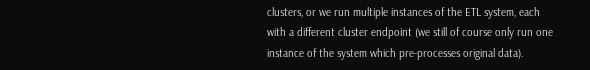clusters, or we run multiple instances of the ETL system, each with a different cluster endpoint (we still of course only run one instance of the system which pre-processes original data).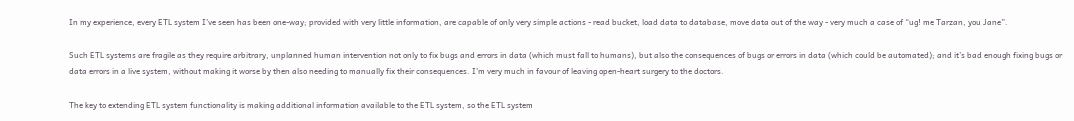In my experience, every ETL system I’ve seen has been one-way; provided with very little information, are capable of only very simple actions - read bucket, load data to database, move data out of the way - very much a case of “ug! me Tarzan, you Jane”.

Such ETL systems are fragile as they require arbitrary, unplanned human intervention not only to fix bugs and errors in data (which must fall to humans), but also the consequences of bugs or errors in data (which could be automated); and it’s bad enough fixing bugs or data errors in a live system, without making it worse by then also needing to manually fix their consequences. I’m very much in favour of leaving open-heart surgery to the doctors.

The key to extending ETL system functionality is making additional information available to the ETL system, so the ETL system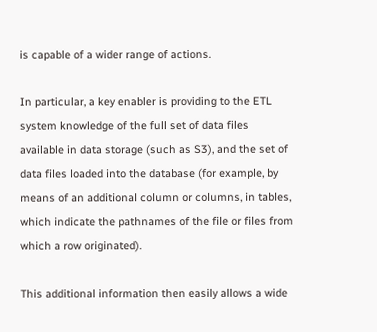is capable of a wider range of actions.

In particular, a key enabler is providing to the ETL system knowledge of the full set of data files available in data storage (such as S3), and the set of data files loaded into the database (for example, by means of an additional column or columns, in tables, which indicate the pathnames of the file or files from which a row originated).

This additional information then easily allows a wide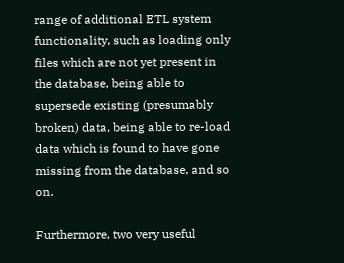range of additional ETL system functionality, such as loading only files which are not yet present in the database, being able to supersede existing (presumably broken) data, being able to re-load data which is found to have gone missing from the database, and so on.

Furthermore, two very useful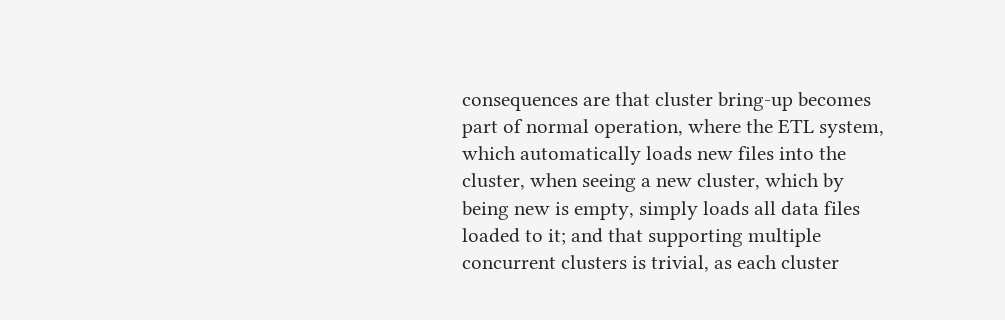consequences are that cluster bring-up becomes part of normal operation, where the ETL system, which automatically loads new files into the cluster, when seeing a new cluster, which by being new is empty, simply loads all data files loaded to it; and that supporting multiple concurrent clusters is trivial, as each cluster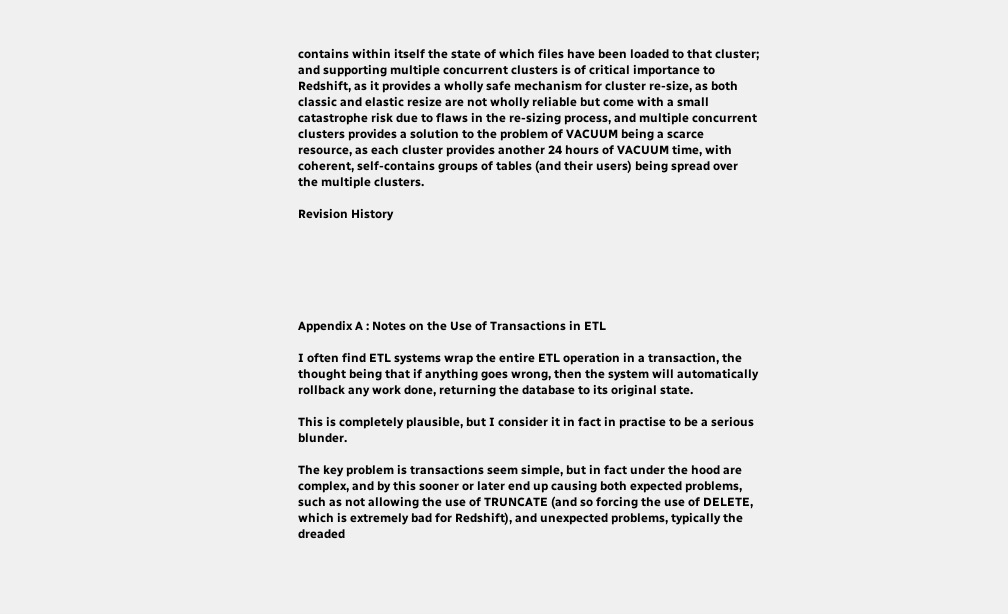contains within itself the state of which files have been loaded to that cluster; and supporting multiple concurrent clusters is of critical importance to Redshift, as it provides a wholly safe mechanism for cluster re-size, as both classic and elastic resize are not wholly reliable but come with a small catastrophe risk due to flaws in the re-sizing process, and multiple concurrent clusters provides a solution to the problem of VACUUM being a scarce resource, as each cluster provides another 24 hours of VACUUM time, with coherent, self-contains groups of tables (and their users) being spread over the multiple clusters.

Revision History






Appendix A : Notes on the Use of Transactions in ETL

I often find ETL systems wrap the entire ETL operation in a transaction, the thought being that if anything goes wrong, then the system will automatically rollback any work done, returning the database to its original state.

This is completely plausible, but I consider it in fact in practise to be a serious blunder.

The key problem is transactions seem simple, but in fact under the hood are complex, and by this sooner or later end up causing both expected problems, such as not allowing the use of TRUNCATE (and so forcing the use of DELETE, which is extremely bad for Redshift), and unexpected problems, typically the dreaded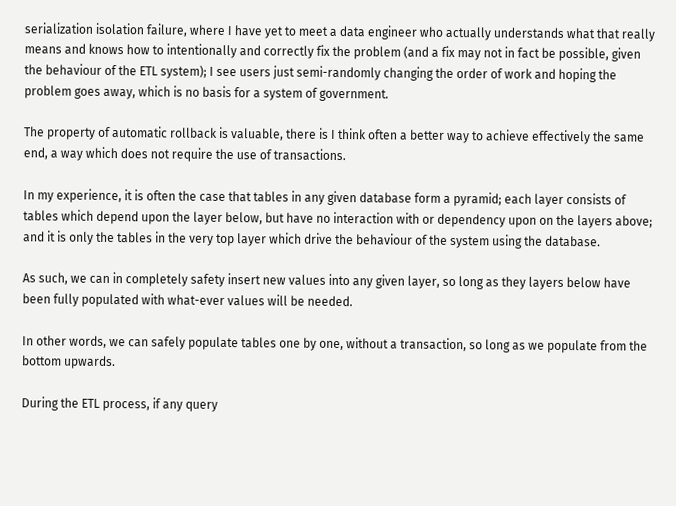serialization isolation failure, where I have yet to meet a data engineer who actually understands what that really means and knows how to intentionally and correctly fix the problem (and a fix may not in fact be possible, given the behaviour of the ETL system); I see users just semi-randomly changing the order of work and hoping the problem goes away, which is no basis for a system of government.

The property of automatic rollback is valuable, there is I think often a better way to achieve effectively the same end, a way which does not require the use of transactions.

In my experience, it is often the case that tables in any given database form a pyramid; each layer consists of tables which depend upon the layer below, but have no interaction with or dependency upon on the layers above; and it is only the tables in the very top layer which drive the behaviour of the system using the database.

As such, we can in completely safety insert new values into any given layer, so long as they layers below have been fully populated with what-ever values will be needed.

In other words, we can safely populate tables one by one, without a transaction, so long as we populate from the bottom upwards.

During the ETL process, if any query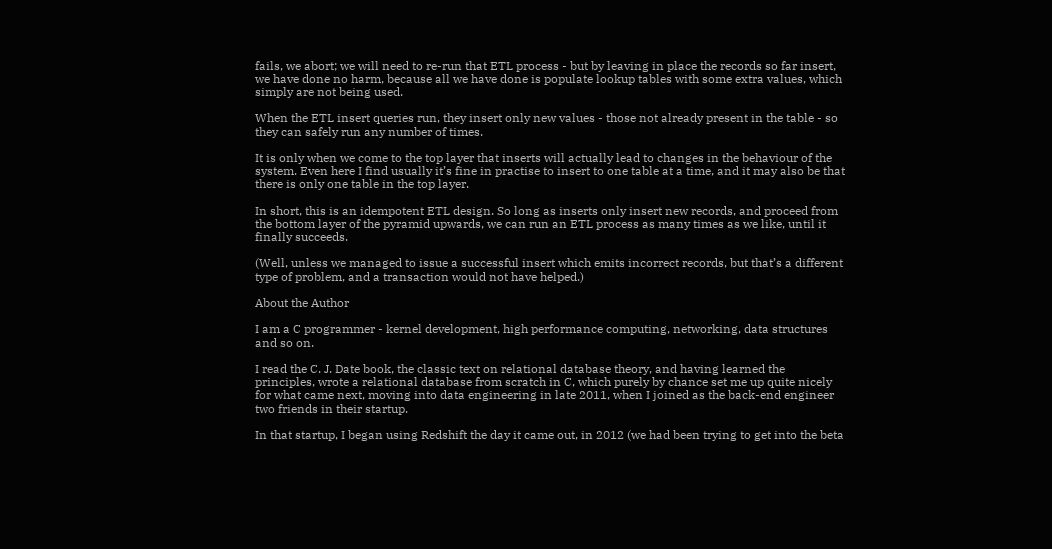fails, we abort; we will need to re-run that ETL process - but by leaving in place the records so far insert, we have done no harm, because all we have done is populate lookup tables with some extra values, which simply are not being used.

When the ETL insert queries run, they insert only new values - those not already present in the table - so they can safely run any number of times.

It is only when we come to the top layer that inserts will actually lead to changes in the behaviour of the system. Even here I find usually it’s fine in practise to insert to one table at a time, and it may also be that there is only one table in the top layer.

In short, this is an idempotent ETL design. So long as inserts only insert new records, and proceed from the bottom layer of the pyramid upwards, we can run an ETL process as many times as we like, until it finally succeeds.

(Well, unless we managed to issue a successful insert which emits incorrect records, but that’s a different type of problem, and a transaction would not have helped.)

About the Author

I am a C programmer - kernel development, high performance computing, networking, data structures and so on.

I read the C. J. Date book, the classic text on relational database theory, and having learned the principles, wrote a relational database from scratch in C, which purely by chance set me up quite nicely for what came next, moving into data engineering in late 2011, when I joined as the back-end engineer two friends in their startup.

In that startup, I began using Redshift the day it came out, in 2012 (we had been trying to get into the beta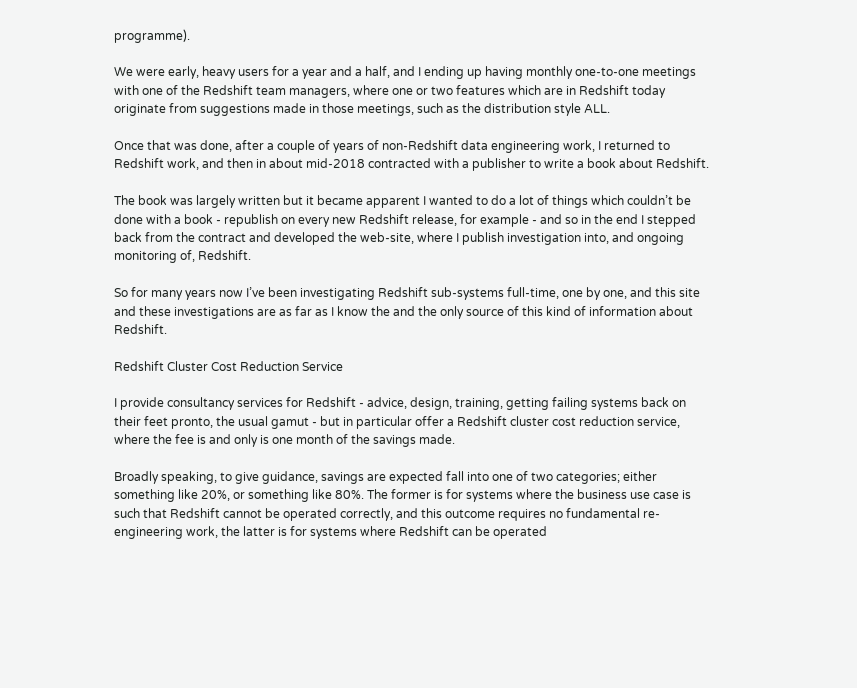programme).

We were early, heavy users for a year and a half, and I ending up having monthly one-to-one meetings with one of the Redshift team managers, where one or two features which are in Redshift today originate from suggestions made in those meetings, such as the distribution style ALL.

Once that was done, after a couple of years of non-Redshift data engineering work, I returned to Redshift work, and then in about mid-2018 contracted with a publisher to write a book about Redshift.

The book was largely written but it became apparent I wanted to do a lot of things which couldn’t be done with a book - republish on every new Redshift release, for example - and so in the end I stepped back from the contract and developed the web-site, where I publish investigation into, and ongoing monitoring of, Redshift.

So for many years now I’ve been investigating Redshift sub-systems full-time, one by one, and this site and these investigations are as far as I know the and the only source of this kind of information about Redshift.

Redshift Cluster Cost Reduction Service

I provide consultancy services for Redshift - advice, design, training, getting failing systems back on their feet pronto, the usual gamut - but in particular offer a Redshift cluster cost reduction service, where the fee is and only is one month of the savings made.

Broadly speaking, to give guidance, savings are expected fall into one of two categories; either something like 20%, or something like 80%. The former is for systems where the business use case is such that Redshift cannot be operated correctly, and this outcome requires no fundamental re-engineering work, the latter is for systems where Redshift can be operated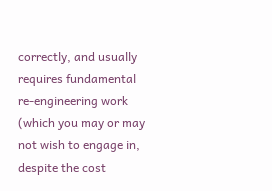correctly, and usually requires fundamental re-engineering work (which you may or may not wish to engage in, despite the cost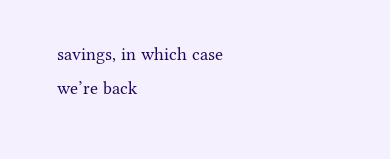savings, in which case we’re back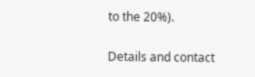to the 20%).

Details and contact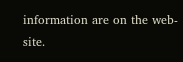information are on the web-site.